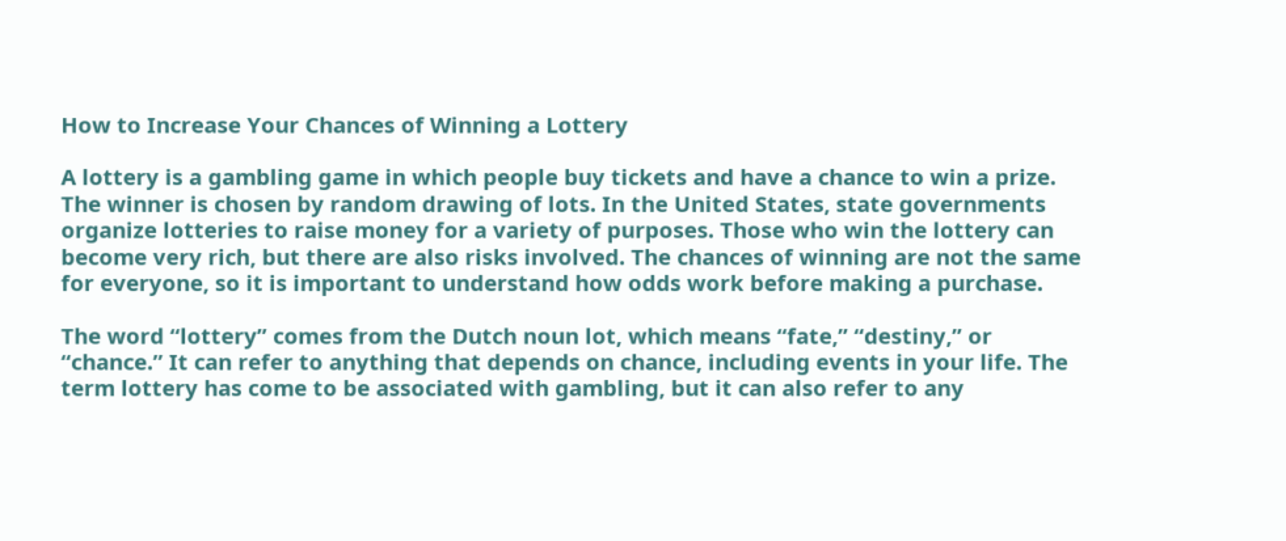How to Increase Your Chances of Winning a Lottery

A lottery is a gambling game in which people buy tickets and have a chance to win a prize. The winner is chosen by random drawing of lots. In the United States, state governments organize lotteries to raise money for a variety of purposes. Those who win the lottery can become very rich, but there are also risks involved. The chances of winning are not the same for everyone, so it is important to understand how odds work before making a purchase.

The word “lottery” comes from the Dutch noun lot, which means “fate,” “destiny,” or “chance.” It can refer to anything that depends on chance, including events in your life. The term lottery has come to be associated with gambling, but it can also refer to any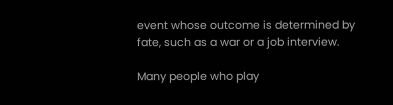event whose outcome is determined by fate, such as a war or a job interview.

Many people who play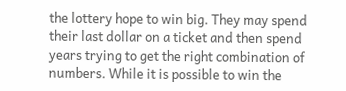the lottery hope to win big. They may spend their last dollar on a ticket and then spend years trying to get the right combination of numbers. While it is possible to win the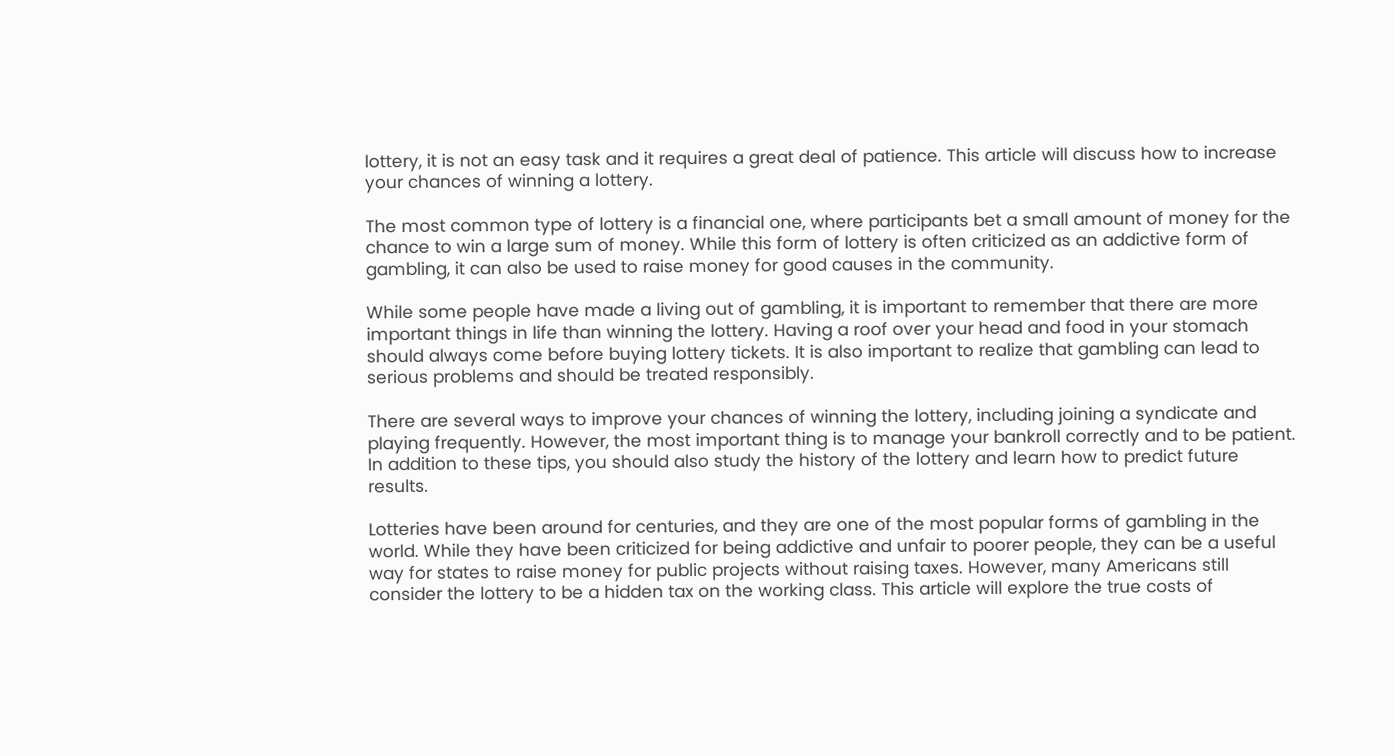lottery, it is not an easy task and it requires a great deal of patience. This article will discuss how to increase your chances of winning a lottery.

The most common type of lottery is a financial one, where participants bet a small amount of money for the chance to win a large sum of money. While this form of lottery is often criticized as an addictive form of gambling, it can also be used to raise money for good causes in the community.

While some people have made a living out of gambling, it is important to remember that there are more important things in life than winning the lottery. Having a roof over your head and food in your stomach should always come before buying lottery tickets. It is also important to realize that gambling can lead to serious problems and should be treated responsibly.

There are several ways to improve your chances of winning the lottery, including joining a syndicate and playing frequently. However, the most important thing is to manage your bankroll correctly and to be patient. In addition to these tips, you should also study the history of the lottery and learn how to predict future results.

Lotteries have been around for centuries, and they are one of the most popular forms of gambling in the world. While they have been criticized for being addictive and unfair to poorer people, they can be a useful way for states to raise money for public projects without raising taxes. However, many Americans still consider the lottery to be a hidden tax on the working class. This article will explore the true costs of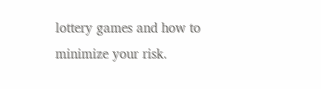lottery games and how to minimize your risk.